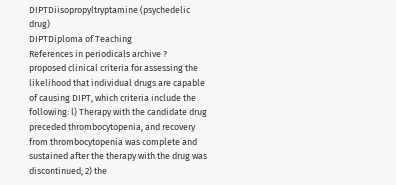DIPTDiisopropyltryptamine (psychedelic drug)
DIPTDiploma of Teaching
References in periodicals archive ?
proposed clinical criteria for assessing the likelihood that individual drugs are capable of causing DIPT, which criteria include the following: l) Therapy with the candidate drug preceded thrombocytopenia, and recovery from thrombocytopenia was complete and sustained after the therapy with the drug was discontinued; 2) the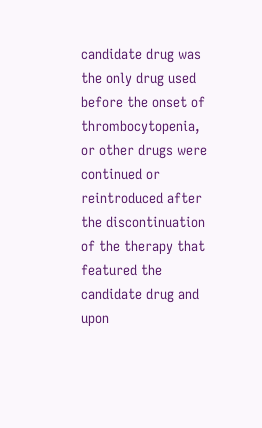candidate drug was the only drug used before the onset of thrombocytopenia, or other drugs were continued or reintroduced after the discontinuation of the therapy that featured the candidate drug and upon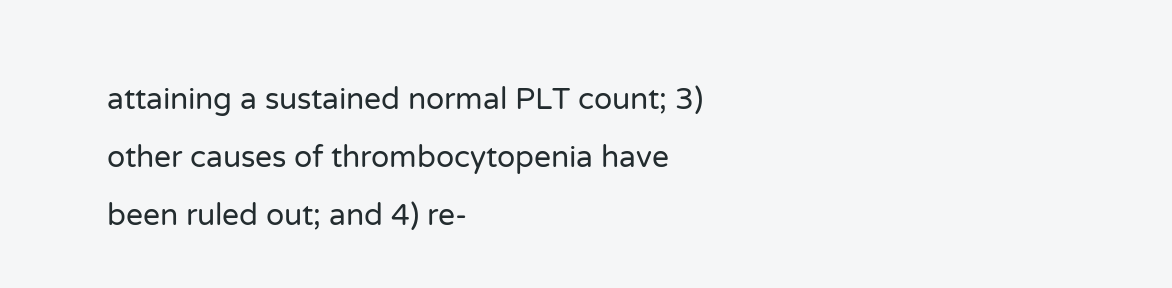attaining a sustained normal PLT count; 3) other causes of thrombocytopenia have been ruled out; and 4) re-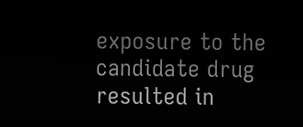exposure to the candidate drug resulted in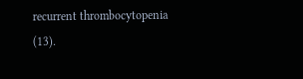recurrent thrombocytopenia (13).